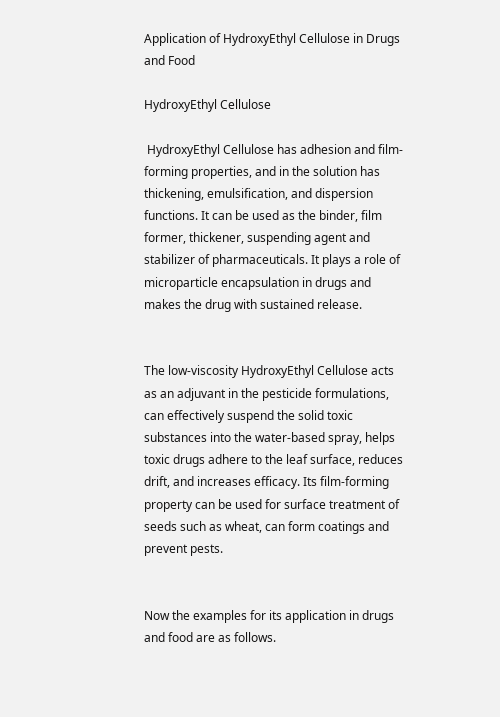Application of HydroxyEthyl Cellulose in Drugs and Food

HydroxyEthyl Cellulose

 HydroxyEthyl Cellulose has adhesion and film-forming properties, and in the solution has thickening, emulsification, and dispersion functions. It can be used as the binder, film former, thickener, suspending agent and stabilizer of pharmaceuticals. It plays a role of microparticle encapsulation in drugs and makes the drug with sustained release.


The low-viscosity HydroxyEthyl Cellulose acts as an adjuvant in the pesticide formulations, can effectively suspend the solid toxic substances into the water-based spray, helps toxic drugs adhere to the leaf surface, reduces drift, and increases efficacy. Its film-forming property can be used for surface treatment of seeds such as wheat, can form coatings and prevent pests.


Now the examples for its application in drugs and food are as follows.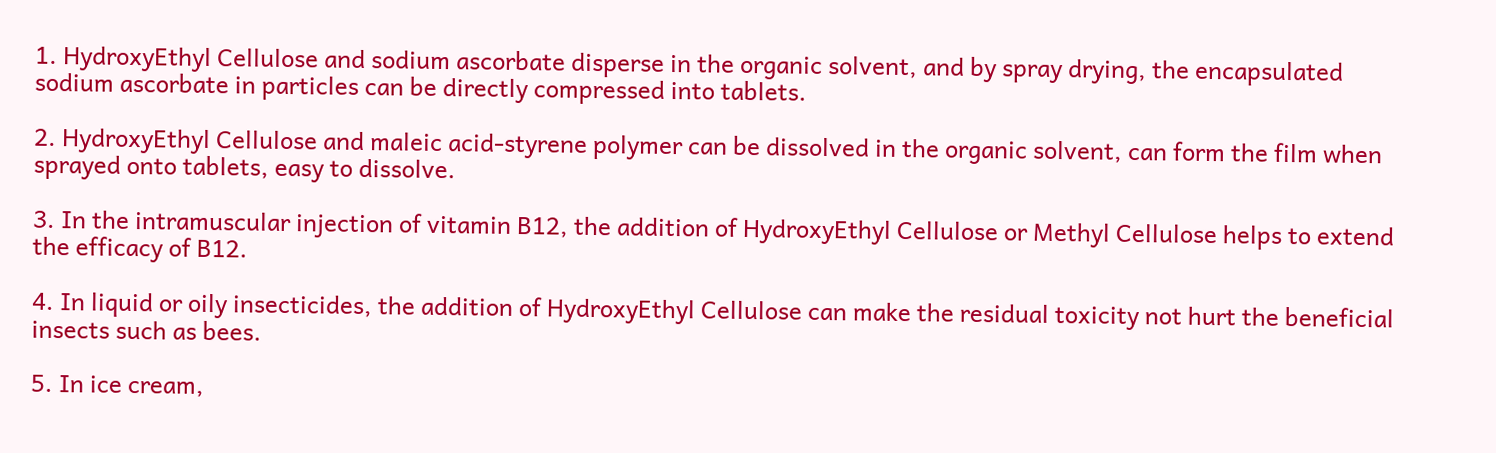1. HydroxyEthyl Cellulose and sodium ascorbate disperse in the organic solvent, and by spray drying, the encapsulated sodium ascorbate in particles can be directly compressed into tablets.

2. HydroxyEthyl Cellulose and maleic acid-styrene polymer can be dissolved in the organic solvent, can form the film when sprayed onto tablets, easy to dissolve.

3. In the intramuscular injection of vitamin B12, the addition of HydroxyEthyl Cellulose or Methyl Cellulose helps to extend the efficacy of B12.

4. In liquid or oily insecticides, the addition of HydroxyEthyl Cellulose can make the residual toxicity not hurt the beneficial insects such as bees.

5. In ice cream,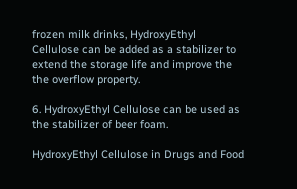frozen milk drinks, HydroxyEthyl Cellulose can be added as a stabilizer to extend the storage life and improve the the overflow property.

6. HydroxyEthyl Cellulose can be used as the stabilizer of beer foam.

HydroxyEthyl Cellulose in Drugs and Food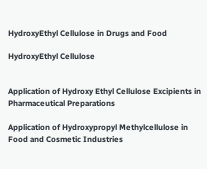HydroxyEthyl Cellulose in Drugs and Food

HydroxyEthyl Cellulose


Application of Hydroxy Ethyl Cellulose Excipients in Pharmaceutical Preparations

Application of Hydroxypropyl Methylcellulose in Food and Cosmetic Industries